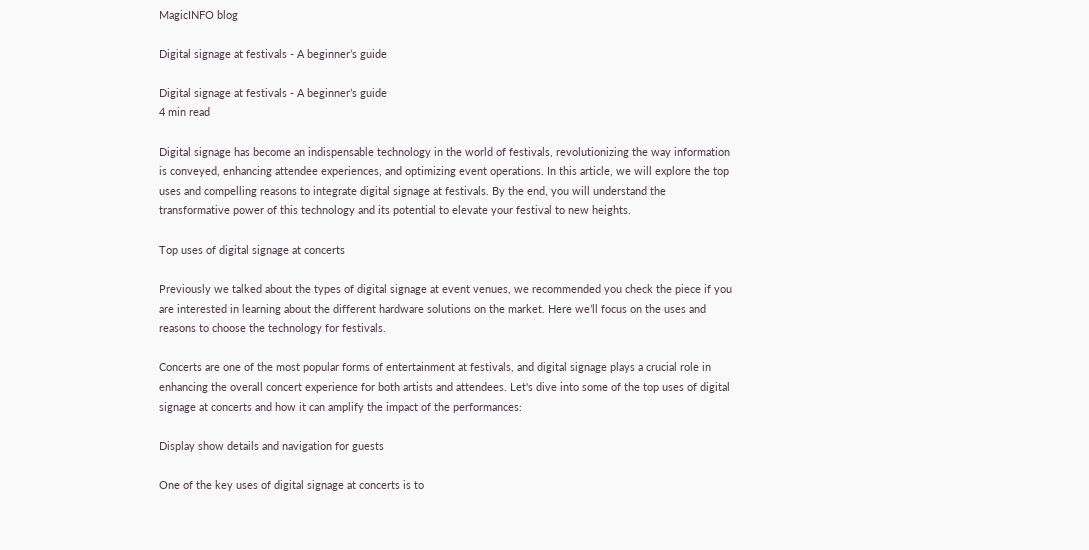MagicINFO blog

Digital signage at festivals - A beginner’s guide

Digital signage at festivals - A beginner’s guide
4 min read

Digital signage has become an indispensable technology in the world of festivals, revolutionizing the way information is conveyed, enhancing attendee experiences, and optimizing event operations. In this article, we will explore the top uses and compelling reasons to integrate digital signage at festivals. By the end, you will understand the transformative power of this technology and its potential to elevate your festival to new heights.

Top uses of digital signage at concerts

Previously we talked about the types of digital signage at event venues, we recommended you check the piece if you are interested in learning about the different hardware solutions on the market. Here we’ll focus on the uses and reasons to choose the technology for festivals.

Concerts are one of the most popular forms of entertainment at festivals, and digital signage plays a crucial role in enhancing the overall concert experience for both artists and attendees. Let's dive into some of the top uses of digital signage at concerts and how it can amplify the impact of the performances:

Display show details and navigation for guests

One of the key uses of digital signage at concerts is to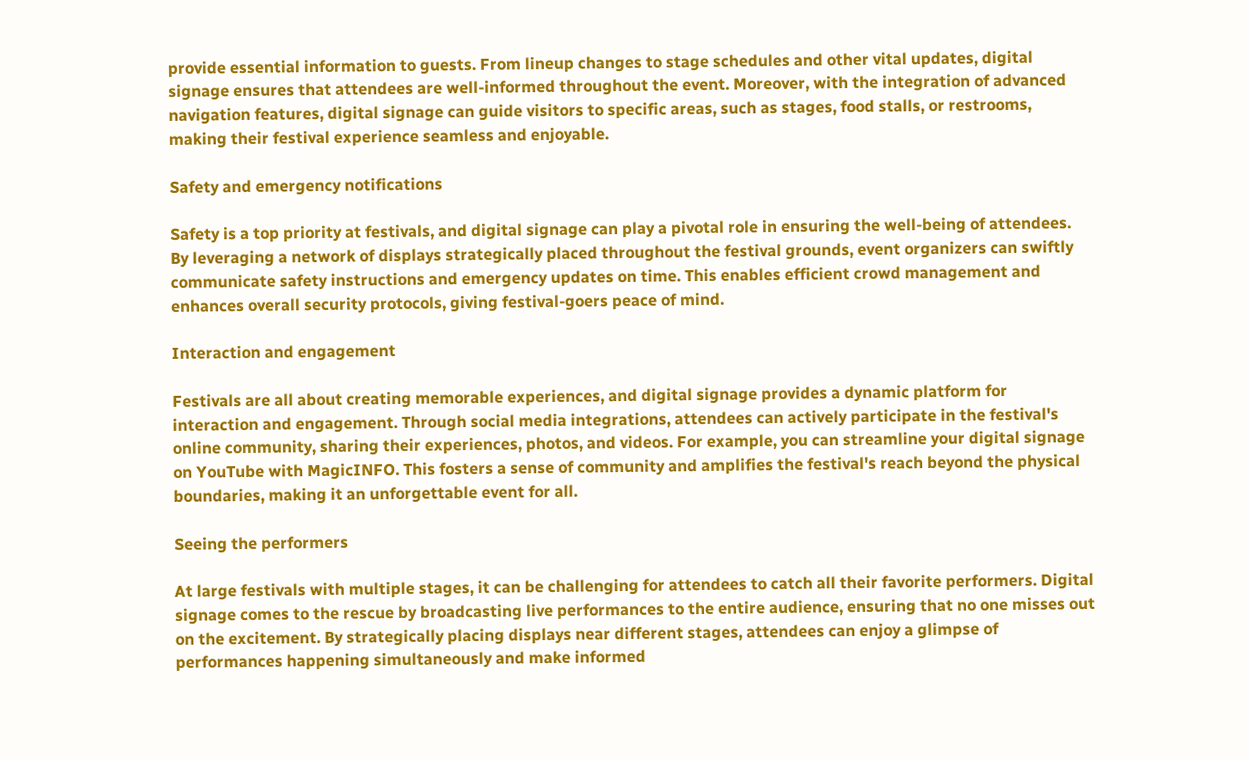provide essential information to guests. From lineup changes to stage schedules and other vital updates, digital signage ensures that attendees are well-informed throughout the event. Moreover, with the integration of advanced navigation features, digital signage can guide visitors to specific areas, such as stages, food stalls, or restrooms, making their festival experience seamless and enjoyable.

Safety and emergency notifications

Safety is a top priority at festivals, and digital signage can play a pivotal role in ensuring the well-being of attendees. By leveraging a network of displays strategically placed throughout the festival grounds, event organizers can swiftly communicate safety instructions and emergency updates on time. This enables efficient crowd management and enhances overall security protocols, giving festival-goers peace of mind.

Interaction and engagement

Festivals are all about creating memorable experiences, and digital signage provides a dynamic platform for interaction and engagement. Through social media integrations, attendees can actively participate in the festival's online community, sharing their experiences, photos, and videos. For example, you can streamline your digital signage on YouTube with MagicINFO. This fosters a sense of community and amplifies the festival's reach beyond the physical boundaries, making it an unforgettable event for all.

Seeing the performers

At large festivals with multiple stages, it can be challenging for attendees to catch all their favorite performers. Digital signage comes to the rescue by broadcasting live performances to the entire audience, ensuring that no one misses out on the excitement. By strategically placing displays near different stages, attendees can enjoy a glimpse of performances happening simultaneously and make informed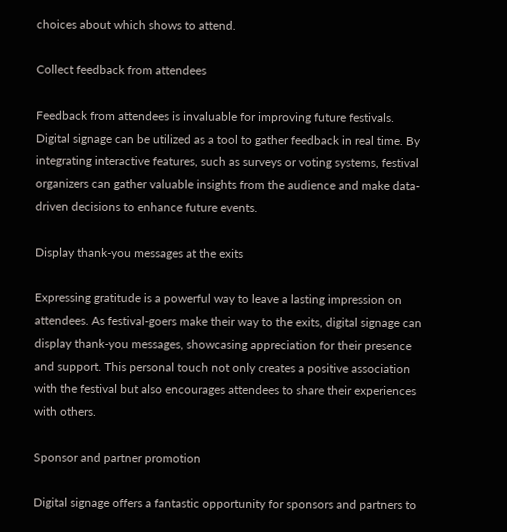choices about which shows to attend.

Collect feedback from attendees

Feedback from attendees is invaluable for improving future festivals. Digital signage can be utilized as a tool to gather feedback in real time. By integrating interactive features, such as surveys or voting systems, festival organizers can gather valuable insights from the audience and make data-driven decisions to enhance future events.

Display thank-you messages at the exits

Expressing gratitude is a powerful way to leave a lasting impression on attendees. As festival-goers make their way to the exits, digital signage can display thank-you messages, showcasing appreciation for their presence and support. This personal touch not only creates a positive association with the festival but also encourages attendees to share their experiences with others.

Sponsor and partner promotion

Digital signage offers a fantastic opportunity for sponsors and partners to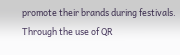promote their brands during festivals. Through the use of QR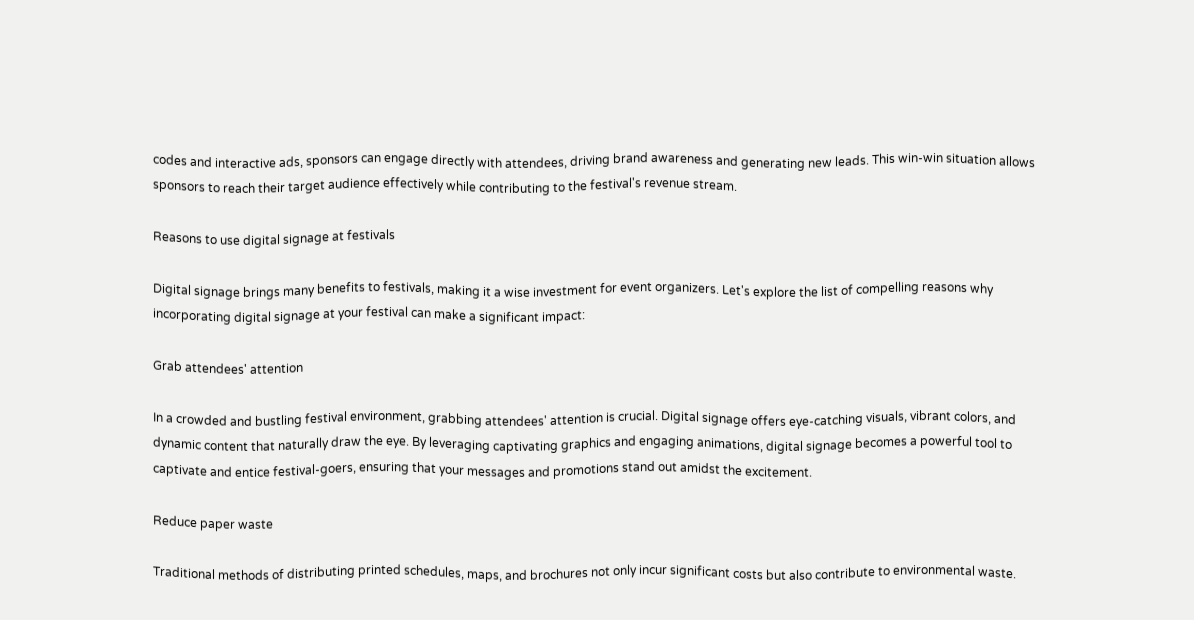codes and interactive ads, sponsors can engage directly with attendees, driving brand awareness and generating new leads. This win-win situation allows sponsors to reach their target audience effectively while contributing to the festival's revenue stream.

Reasons to use digital signage at festivals

Digital signage brings many benefits to festivals, making it a wise investment for event organizers. Let's explore the list of compelling reasons why incorporating digital signage at your festival can make a significant impact:

Grab attendees' attention

In a crowded and bustling festival environment, grabbing attendees' attention is crucial. Digital signage offers eye-catching visuals, vibrant colors, and dynamic content that naturally draw the eye. By leveraging captivating graphics and engaging animations, digital signage becomes a powerful tool to captivate and entice festival-goers, ensuring that your messages and promotions stand out amidst the excitement.

Reduce paper waste

Traditional methods of distributing printed schedules, maps, and brochures not only incur significant costs but also contribute to environmental waste.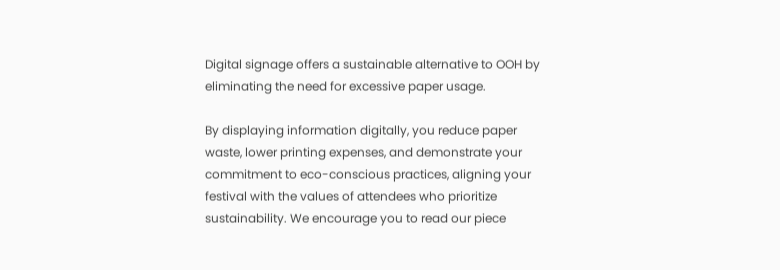Digital signage offers a sustainable alternative to OOH by eliminating the need for excessive paper usage.

By displaying information digitally, you reduce paper waste, lower printing expenses, and demonstrate your commitment to eco-conscious practices, aligning your festival with the values of attendees who prioritize sustainability. We encourage you to read our piece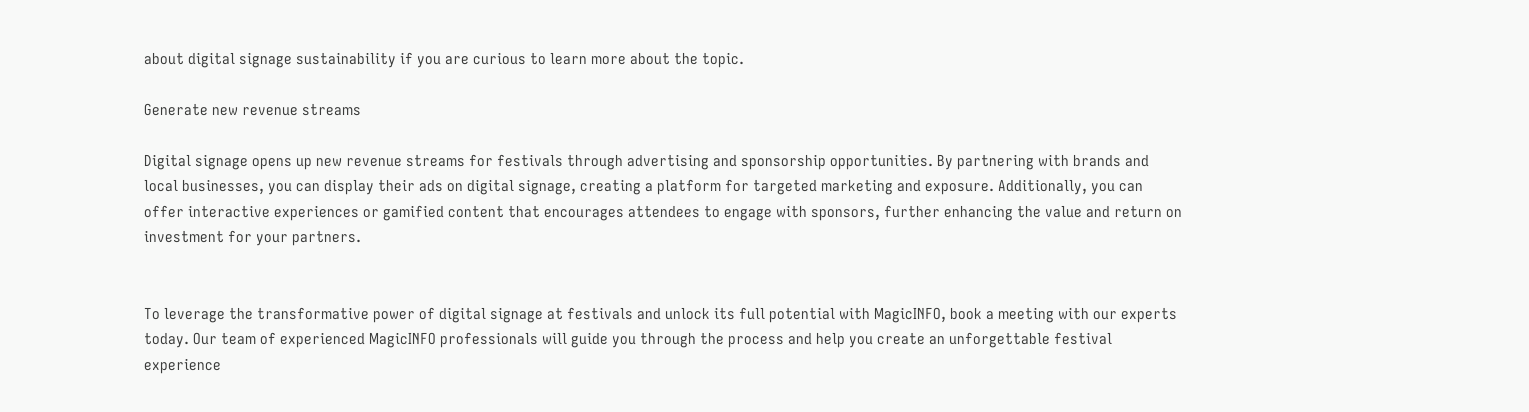about digital signage sustainability if you are curious to learn more about the topic.

Generate new revenue streams

Digital signage opens up new revenue streams for festivals through advertising and sponsorship opportunities. By partnering with brands and local businesses, you can display their ads on digital signage, creating a platform for targeted marketing and exposure. Additionally, you can offer interactive experiences or gamified content that encourages attendees to engage with sponsors, further enhancing the value and return on investment for your partners.


To leverage the transformative power of digital signage at festivals and unlock its full potential with MagicINFO, book a meeting with our experts today. Our team of experienced MagicINFO professionals will guide you through the process and help you create an unforgettable festival experience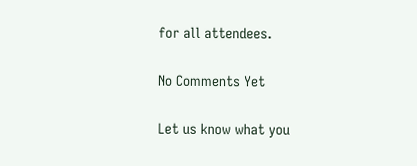for all attendees.

No Comments Yet

Let us know what you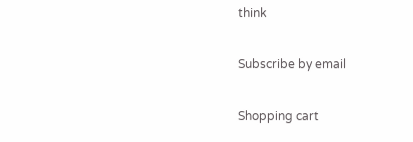think

Subscribe by email

Shopping cart